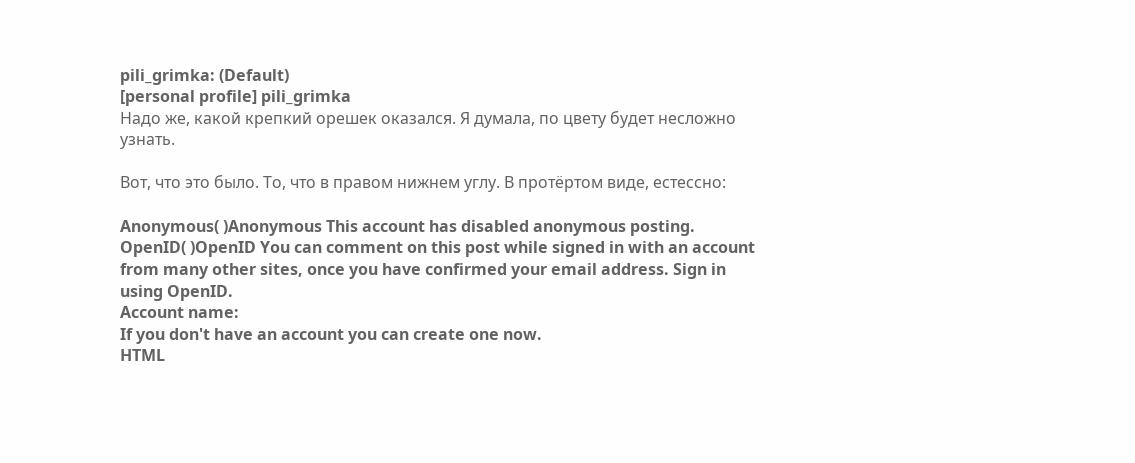pili_grimka: (Default)
[personal profile] pili_grimka
Надо же, какой крепкий орешек оказался. Я думала, по цвету будет несложно узнать.

Вот, что это было. То, что в правом нижнем углу. В протёртом виде, естессно:

Anonymous( )Anonymous This account has disabled anonymous posting.
OpenID( )OpenID You can comment on this post while signed in with an account from many other sites, once you have confirmed your email address. Sign in using OpenID.
Account name:
If you don't have an account you can create one now.
HTML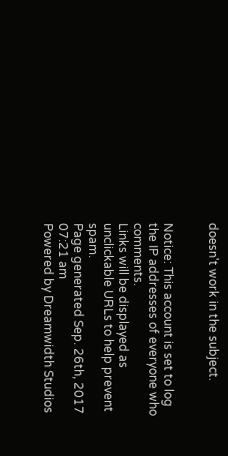doesn't work in the subject.


Notice: This account is set to log the IP addresses of everyone who comments.
Links will be displayed as unclickable URLs to help prevent spam.
Page generated Sep. 26th, 2017 07:21 am
Powered by Dreamwidth Studios